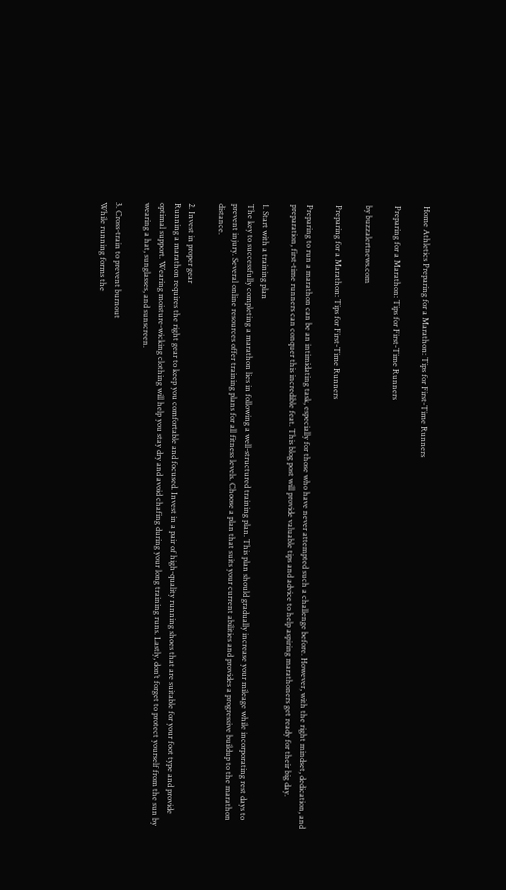Home Athletics Preparing for a Marathon: Tips for First-Time Runners

Preparing for a Marathon: Tips for First-Time Runners

by buzzalertnews.com

Preparing for a Marathon: Tips for First-Time Runners

Preparing to run a marathon can be an intimidating task, especially for those who have never attempted such a challenge before. However, with the right mindset, dedication, and preparation, first-time runners can conquer this incredible feat. This blog post will provide valuable tips and advice to help aspiring marathoners get ready for their big day.

1. Start with a training plan
The key to successfully completing a marathon lies in following a well-structured training plan. This plan should gradually increase your mileage while incorporating rest days to prevent injury. Several online resources offer training plans for all fitness levels. Choose a plan that suits your current abilities and provides a progressive buildup to the marathon distance.

2. Invest in proper gear
Running a marathon requires the right gear to keep you comfortable and focused. Invest in a pair of high-quality running shoes that are suitable for your foot type and provide optimal support. Wearing moisture-wicking clothing will help you stay dry and avoid chafing during your long training runs. Lastly, don’t forget to protect yourself from the sun by wearing a hat, sunglasses, and sunscreen.

3. Cross-train to prevent burnout
While running forms the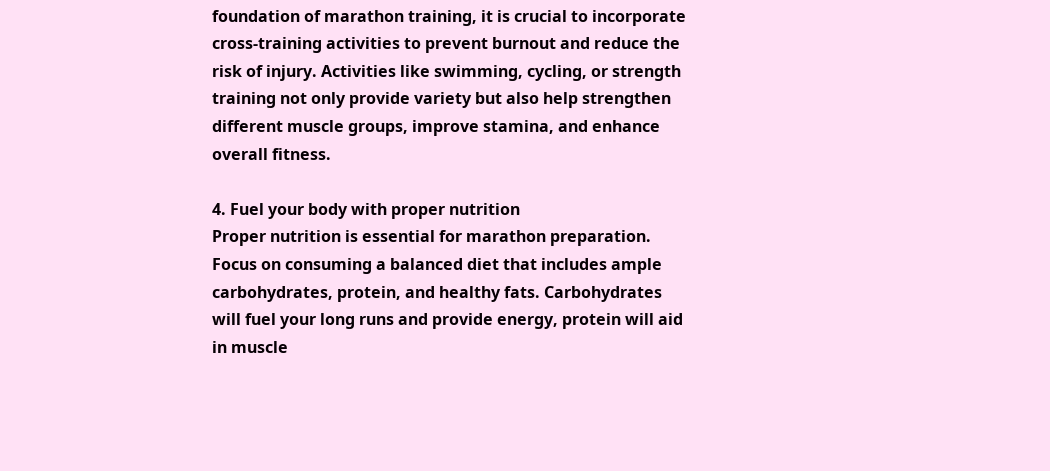foundation of marathon training, it is crucial to incorporate cross-training activities to prevent burnout and reduce the risk of injury. Activities like swimming, cycling, or strength training not only provide variety but also help strengthen different muscle groups, improve stamina, and enhance overall fitness.

4. Fuel your body with proper nutrition
Proper nutrition is essential for marathon preparation. Focus on consuming a balanced diet that includes ample carbohydrates, protein, and healthy fats. Carbohydrates will fuel your long runs and provide energy, protein will aid in muscle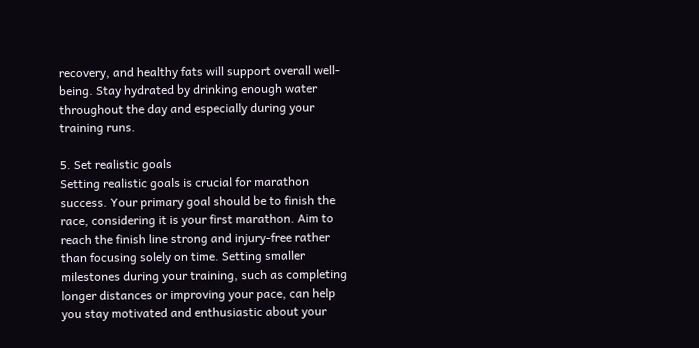recovery, and healthy fats will support overall well-being. Stay hydrated by drinking enough water throughout the day and especially during your training runs.

5. Set realistic goals
Setting realistic goals is crucial for marathon success. Your primary goal should be to finish the race, considering it is your first marathon. Aim to reach the finish line strong and injury-free rather than focusing solely on time. Setting smaller milestones during your training, such as completing longer distances or improving your pace, can help you stay motivated and enthusiastic about your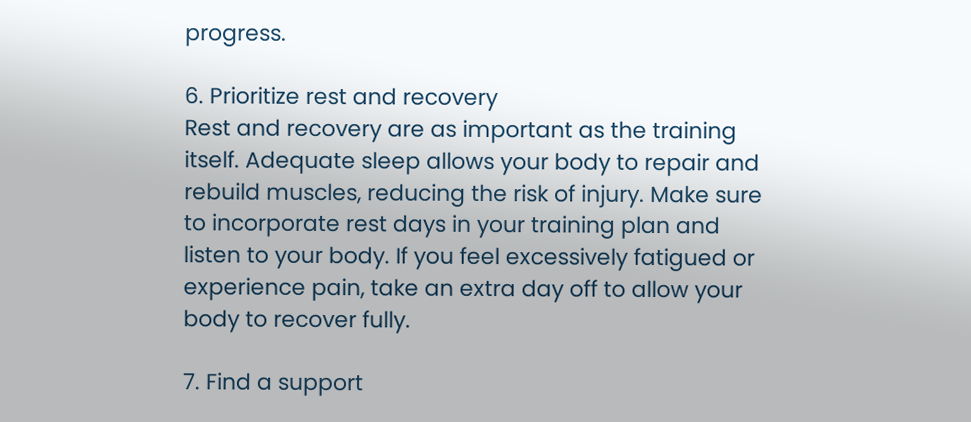progress.

6. Prioritize rest and recovery
Rest and recovery are as important as the training itself. Adequate sleep allows your body to repair and rebuild muscles, reducing the risk of injury. Make sure to incorporate rest days in your training plan and listen to your body. If you feel excessively fatigued or experience pain, take an extra day off to allow your body to recover fully.

7. Find a support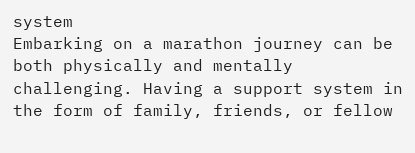system
Embarking on a marathon journey can be both physically and mentally challenging. Having a support system in the form of family, friends, or fellow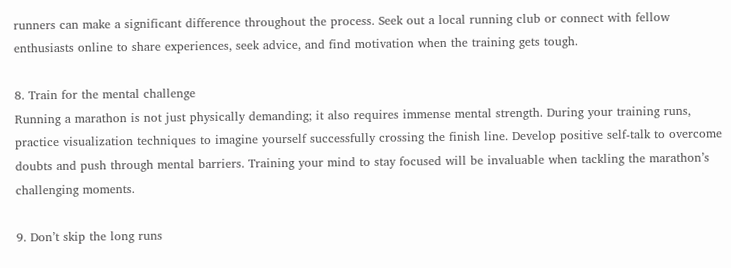runners can make a significant difference throughout the process. Seek out a local running club or connect with fellow enthusiasts online to share experiences, seek advice, and find motivation when the training gets tough.

8. Train for the mental challenge
Running a marathon is not just physically demanding; it also requires immense mental strength. During your training runs, practice visualization techniques to imagine yourself successfully crossing the finish line. Develop positive self-talk to overcome doubts and push through mental barriers. Training your mind to stay focused will be invaluable when tackling the marathon’s challenging moments.

9. Don’t skip the long runs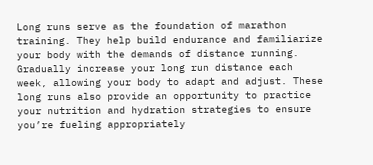Long runs serve as the foundation of marathon training. They help build endurance and familiarize your body with the demands of distance running. Gradually increase your long run distance each week, allowing your body to adapt and adjust. These long runs also provide an opportunity to practice your nutrition and hydration strategies to ensure you’re fueling appropriately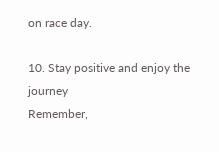on race day.

10. Stay positive and enjoy the journey
Remember,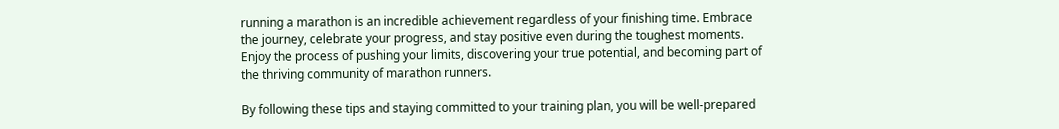running a marathon is an incredible achievement regardless of your finishing time. Embrace the journey, celebrate your progress, and stay positive even during the toughest moments. Enjoy the process of pushing your limits, discovering your true potential, and becoming part of the thriving community of marathon runners.

By following these tips and staying committed to your training plan, you will be well-prepared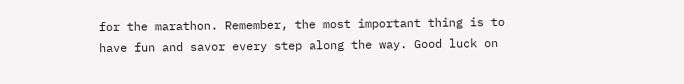for the marathon. Remember, the most important thing is to have fun and savor every step along the way. Good luck on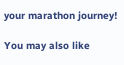your marathon journey!

You may also like